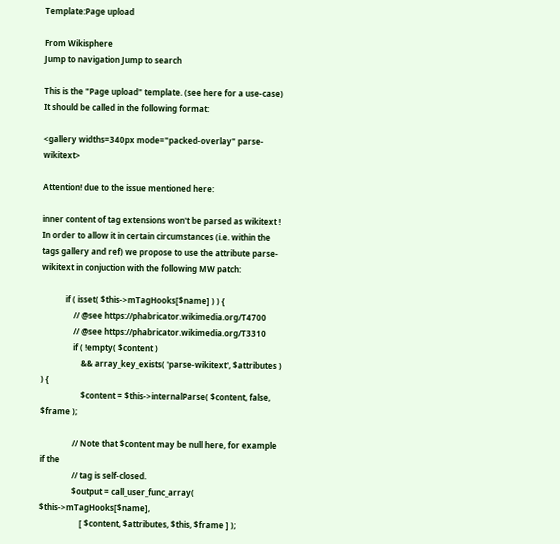Template:Page upload

From Wikisphere
Jump to navigation Jump to search

This is the "Page upload" template. (see here for a use-case) It should be called in the following format:

<gallery widths=340px mode="packed-overlay" parse-wikitext>

Attention! due to the issue mentioned here:

inner content of tag extensions won't be parsed as wikitext ! In order to allow it in certain circumstances (i.e. within the tags gallery and ref) we propose to use the attribute parse-wikitext in conjuction with the following MW patch:

            if ( isset( $this->mTagHooks[$name] ) ) {
                // @see https://phabricator.wikimedia.org/T4700
                // @see https://phabricator.wikimedia.org/T3310
                if ( !empty( $content )
                    && array_key_exists( 'parse-wikitext', $attributes ) ) {
                    $content = $this->internalParse( $content, false, $frame );

                // Note that $content may be null here, for example if the
                // tag is self-closed.
                $output = call_user_func_array( $this->mTagHooks[$name],
                    [ $content, $attributes, $this, $frame ] );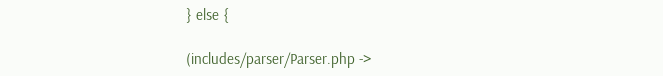} else {

(includes/parser/Parser.php ->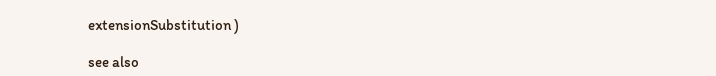extensionSubstitution )

see also